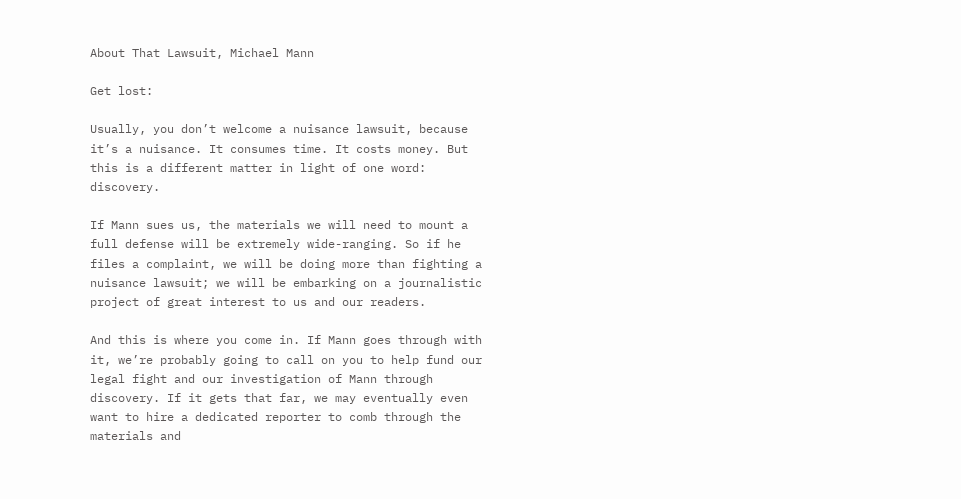About That Lawsuit, Michael Mann

Get lost:

Usually, you don’t welcome a nuisance lawsuit, because it’s a nuisance. It consumes time. It costs money. But this is a different matter in light of one word: discovery.

If Mann sues us, the materials we will need to mount a full defense will be extremely wide-ranging. So if he files a complaint, we will be doing more than fighting a nuisance lawsuit; we will be embarking on a journalistic project of great interest to us and our readers.

And this is where you come in. If Mann goes through with it, we’re probably going to call on you to help fund our legal fight and our investigation of Mann through discovery. If it gets that far, we may eventually even want to hire a dedicated reporter to comb through the materials and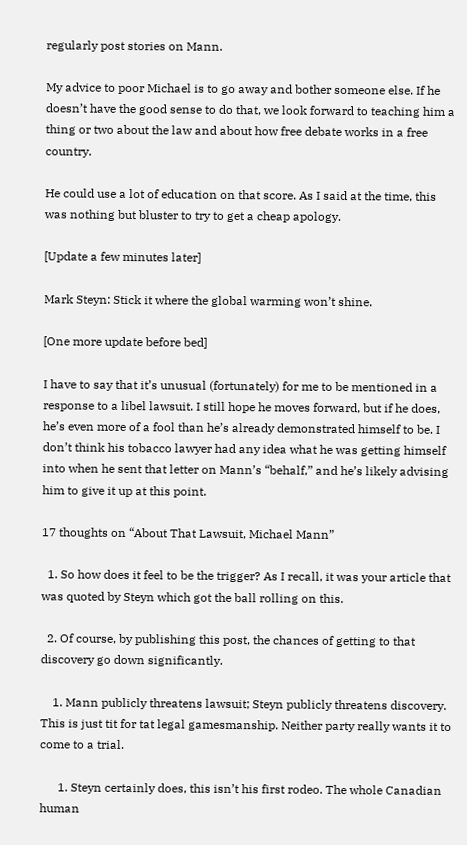regularly post stories on Mann.

My advice to poor Michael is to go away and bother someone else. If he doesn’t have the good sense to do that, we look forward to teaching him a thing or two about the law and about how free debate works in a free country.

He could use a lot of education on that score. As I said at the time, this was nothing but bluster to try to get a cheap apology.

[Update a few minutes later]

Mark Steyn: Stick it where the global warming won’t shine.

[One more update before bed]

I have to say that it’s unusual (fortunately) for me to be mentioned in a response to a libel lawsuit. I still hope he moves forward, but if he does, he’s even more of a fool than he’s already demonstrated himself to be. I don’t think his tobacco lawyer had any idea what he was getting himself into when he sent that letter on Mann’s “behalf,” and he’s likely advising him to give it up at this point.

17 thoughts on “About That Lawsuit, Michael Mann”

  1. So how does it feel to be the trigger? As I recall, it was your article that was quoted by Steyn which got the ball rolling on this.

  2. Of course, by publishing this post, the chances of getting to that discovery go down significantly.

    1. Mann publicly threatens lawsuit; Steyn publicly threatens discovery. This is just tit for tat legal gamesmanship. Neither party really wants it to come to a trial.

      1. Steyn certainly does, this isn’t his first rodeo. The whole Canadian human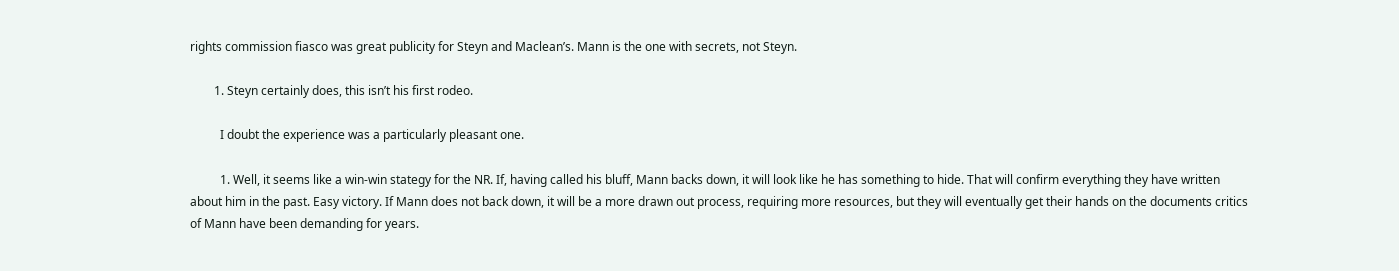rights commission fiasco was great publicity for Steyn and Maclean’s. Mann is the one with secrets, not Steyn.

        1. Steyn certainly does, this isn’t his first rodeo.

          I doubt the experience was a particularly pleasant one.

          1. Well, it seems like a win-win stategy for the NR. If, having called his bluff, Mann backs down, it will look like he has something to hide. That will confirm everything they have written about him in the past. Easy victory. If Mann does not back down, it will be a more drawn out process, requiring more resources, but they will eventually get their hands on the documents critics of Mann have been demanding for years.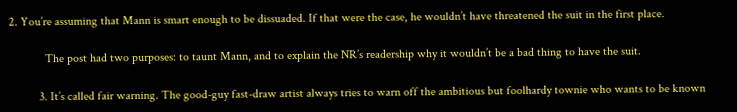2. You’re assuming that Mann is smart enough to be dissuaded. If that were the case, he wouldn’t have threatened the suit in the first place.

            The post had two purposes: to taunt Mann, and to explain the NR’s readership why it wouldn’t be a bad thing to have the suit.

          3. It’s called fair warning. The good-guy fast-draw artist always tries to warn off the ambitious but foolhardy townie who wants to be known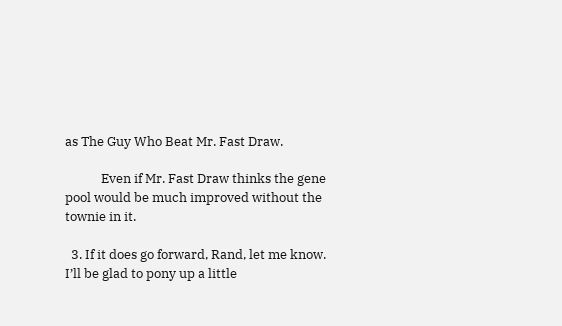as The Guy Who Beat Mr. Fast Draw.

            Even if Mr. Fast Draw thinks the gene pool would be much improved without the townie in it.

  3. If it does go forward, Rand, let me know. I’ll be glad to pony up a little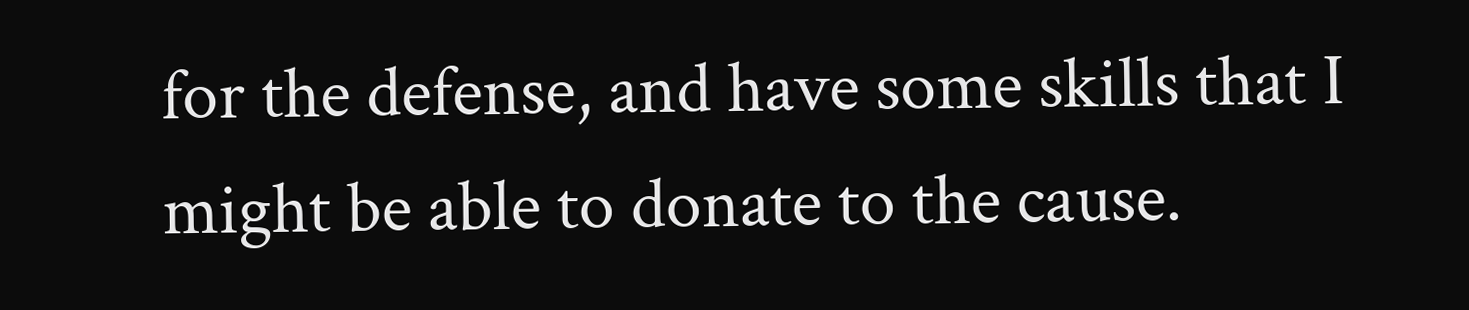for the defense, and have some skills that I might be able to donate to the cause.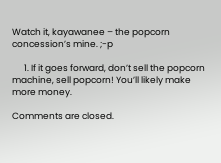Watch it, kayawanee – the popcorn concession’s mine. ;-p

      1. If it goes forward, don’t sell the popcorn machine, sell popcorn! You’ll likely make more money.

Comments are closed.